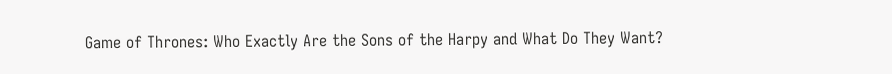Game of Thrones: Who Exactly Are the Sons of the Harpy and What Do They Want?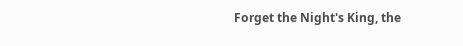Forget the Night's King, the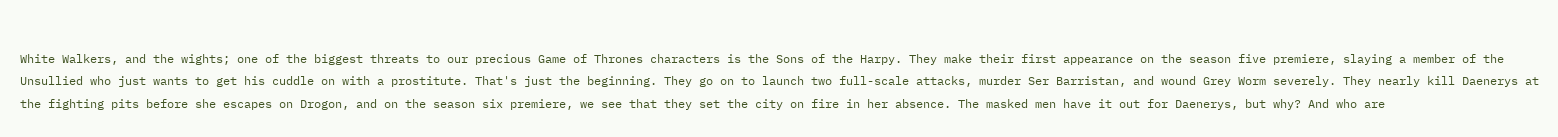White Walkers, and the wights; one of the biggest threats to our precious Game of Thrones characters is the Sons of the Harpy. They make their first appearance on the season five premiere, slaying a member of the Unsullied who just wants to get his cuddle on with a prostitute. That's just the beginning. They go on to launch two full-scale attacks, murder Ser Barristan, and wound Grey Worm severely. They nearly kill Daenerys at the fighting pits before she escapes on Drogon, and on the season six premiere, we see that they set the city on fire in her absence. The masked men have it out for Daenerys, but why? And who are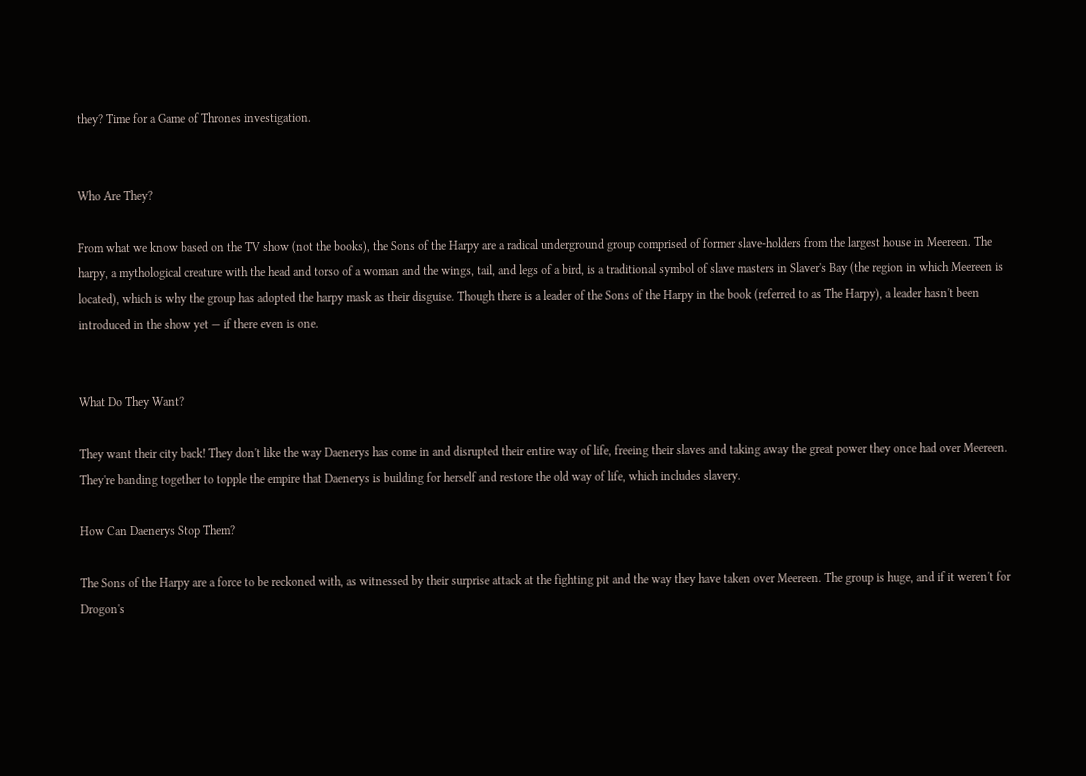they? Time for a Game of Thrones investigation.


Who Are They?

From what we know based on the TV show (not the books), the Sons of the Harpy are a radical underground group comprised of former slave-holders from the largest house in Meereen. The harpy, a mythological creature with the head and torso of a woman and the wings, tail, and legs of a bird, is a traditional symbol of slave masters in Slaver's Bay (the region in which Meereen is located), which is why the group has adopted the harpy mask as their disguise. Though there is a leader of the Sons of the Harpy in the book (referred to as The Harpy), a leader hasn't been introduced in the show yet — if there even is one.


What Do They Want?

They want their city back! They don't like the way Daenerys has come in and disrupted their entire way of life, freeing their slaves and taking away the great power they once had over Meereen. They're banding together to topple the empire that Daenerys is building for herself and restore the old way of life, which includes slavery.

How Can Daenerys Stop Them?

The Sons of the Harpy are a force to be reckoned with, as witnessed by their surprise attack at the fighting pit and the way they have taken over Meereen. The group is huge, and if it weren't for Drogon's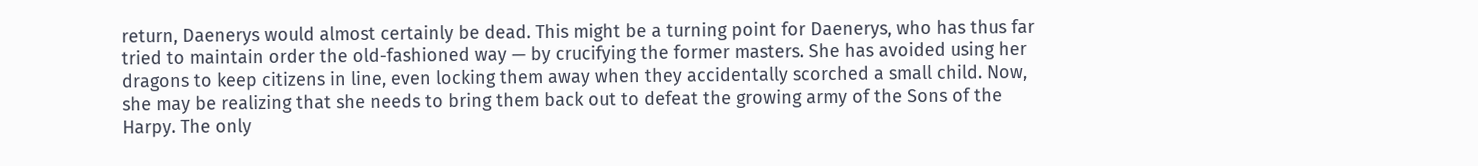return, Daenerys would almost certainly be dead. This might be a turning point for Daenerys, who has thus far tried to maintain order the old-fashioned way — by crucifying the former masters. She has avoided using her dragons to keep citizens in line, even locking them away when they accidentally scorched a small child. Now, she may be realizing that she needs to bring them back out to defeat the growing army of the Sons of the Harpy. The only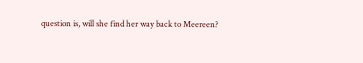question is, will she find her way back to Meereen?